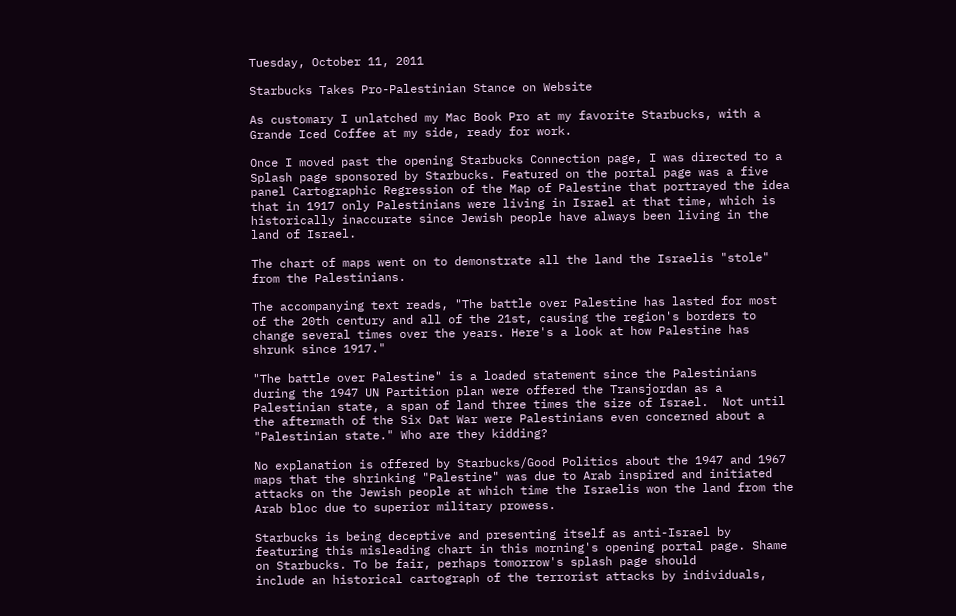Tuesday, October 11, 2011

Starbucks Takes Pro-Palestinian Stance on Website

As customary I unlatched my Mac Book Pro at my favorite Starbucks, with a Grande Iced Coffee at my side, ready for work.

Once I moved past the opening Starbucks Connection page, I was directed to a Splash page sponsored by Starbucks. Featured on the portal page was a five panel Cartographic Regression of the Map of Palestine that portrayed the idea that in 1917 only Palestinians were living in Israel at that time, which is historically inaccurate since Jewish people have always been living in the land of Israel.

The chart of maps went on to demonstrate all the land the Israelis "stole" from the Palestinians.

The accompanying text reads, "The battle over Palestine has lasted for most of the 20th century and all of the 21st, causing the region's borders to change several times over the years. Here's a look at how Palestine has shrunk since 1917."

"The battle over Palestine" is a loaded statement since the Palestinians during the 1947 UN Partition plan were offered the Transjordan as a Palestinian state, a span of land three times the size of Israel.  Not until the aftermath of the Six Dat War were Palestinians even concerned about a "Palestinian state." Who are they kidding?

No explanation is offered by Starbucks/Good Politics about the 1947 and 1967 maps that the shrinking "Palestine" was due to Arab inspired and initiated attacks on the Jewish people at which time the Israelis won the land from the Arab bloc due to superior military prowess.

Starbucks is being deceptive and presenting itself as anti-Israel by featuring this misleading chart in this morning's opening portal page. Shame on Starbucks. To be fair, perhaps tomorrow's splash page should
include an historical cartograph of the terrorist attacks by individuals,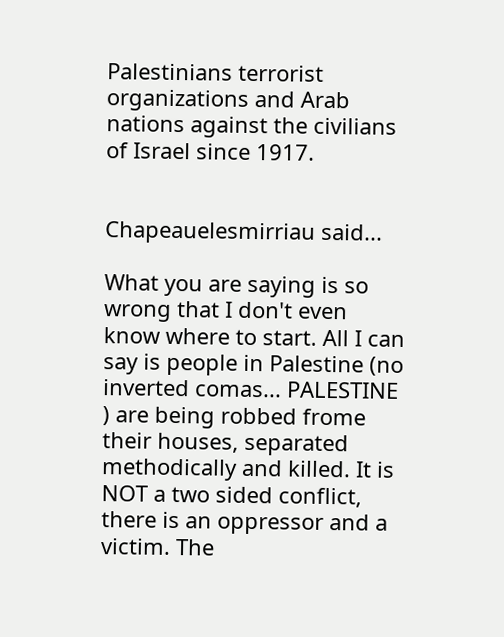Palestinians terrorist organizations and Arab nations against the civilians of Israel since 1917.


Chapeauelesmirriau said...

What you are saying is so wrong that I don't even know where to start. All I can say is people in Palestine (no inverted comas... PALESTINE ) are being robbed frome their houses, separated methodically and killed. It is NOT a two sided conflict, there is an oppressor and a victim. The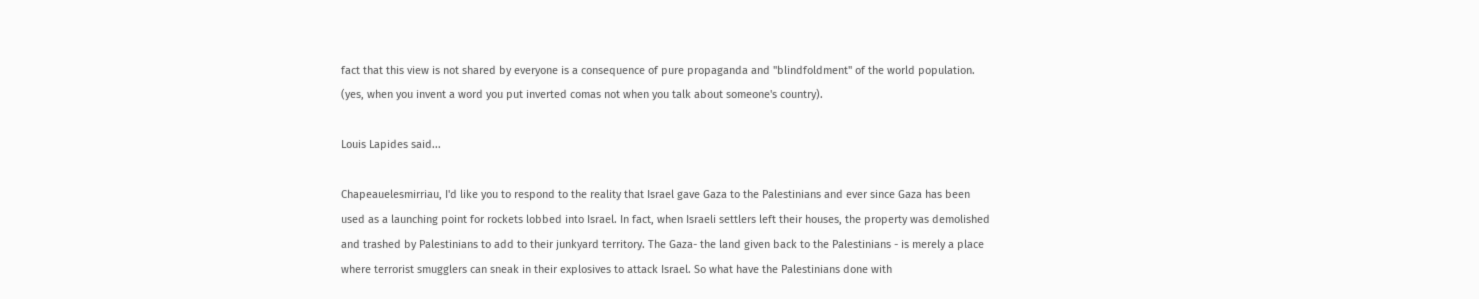fact that this view is not shared by everyone is a consequence of pure propaganda and "blindfoldment" of the world population. (yes, when you invent a word you put inverted comas not when you talk about someone's country).

Louis Lapides said...

Chapeauelesmirriau, I'd like you to respond to the reality that Israel gave Gaza to the Palestinians and ever since Gaza has been used as a launching point for rockets lobbed into Israel. In fact, when Israeli settlers left their houses, the property was demolished and trashed by Palestinians to add to their junkyard territory. The Gaza- the land given back to the Palestinians - is merely a place where terrorist smugglers can sneak in their explosives to attack Israel. So what have the Palestinians done with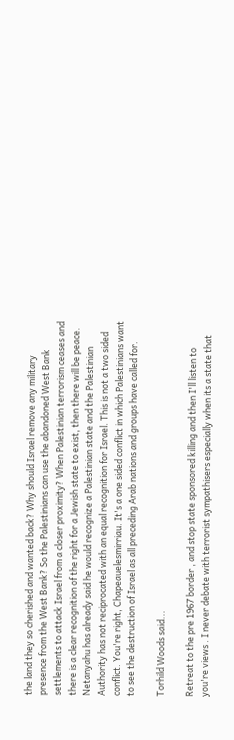the land they so cherished and wanted back? Why should Israel remove any military presence from the West Bank? So the Palestinians can use the abandoned West Bank settlements to attack Israel from a closer proximity? When Palestinian terrorism ceases and there is a clear recognition of the right for a Jewish state to exist, then there will be peace. Netanyahu has already said he would recognize a Palestinian state and the Palestinian Authority has not reciprocated with an equal recognition for Israel. This is not a two sided conflict. You're right, Chapeauelesmirriau. It's a one sided conflict in which Palestinians want to see the destruction of Israel as all preceding Arab nations and groups have called for.

Torhild Woods said...

Retreat to the pre 1967 border , and stop state sponsored killing and then I'll listen to you're views . I never debate with terrorist sympathisers especially when its a state that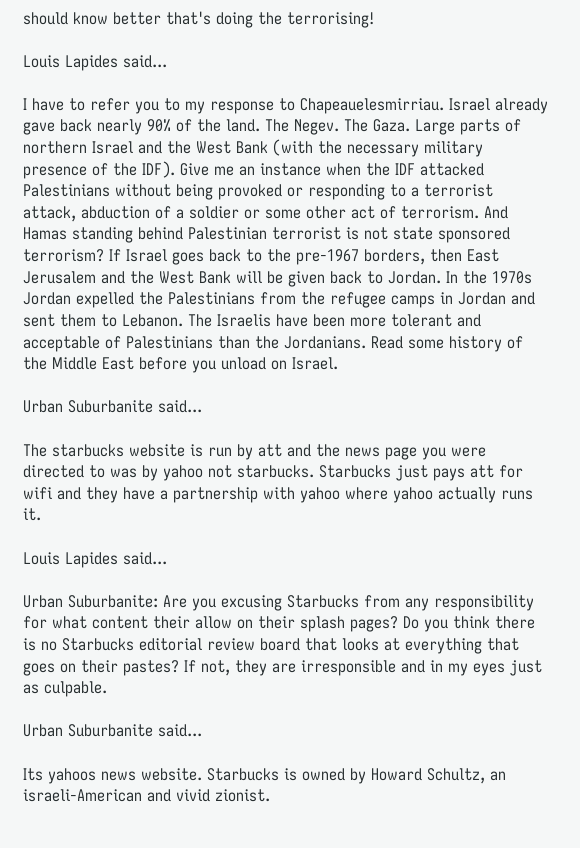should know better that's doing the terrorising!

Louis Lapides said...

I have to refer you to my response to Chapeauelesmirriau. Israel already gave back nearly 90% of the land. The Negev. The Gaza. Large parts of northern Israel and the West Bank (with the necessary military presence of the IDF). Give me an instance when the IDF attacked Palestinians without being provoked or responding to a terrorist attack, abduction of a soldier or some other act of terrorism. And Hamas standing behind Palestinian terrorist is not state sponsored terrorism? If Israel goes back to the pre-1967 borders, then East Jerusalem and the West Bank will be given back to Jordan. In the 1970s Jordan expelled the Palestinians from the refugee camps in Jordan and sent them to Lebanon. The Israelis have been more tolerant and acceptable of Palestinians than the Jordanians. Read some history of the Middle East before you unload on Israel.

Urban Suburbanite said...

The starbucks website is run by att and the news page you were directed to was by yahoo not starbucks. Starbucks just pays att for wifi and they have a partnership with yahoo where yahoo actually runs it.

Louis Lapides said...

Urban Suburbanite: Are you excusing Starbucks from any responsibility for what content their allow on their splash pages? Do you think there is no Starbucks editorial review board that looks at everything that goes on their pastes? If not, they are irresponsible and in my eyes just as culpable.

Urban Suburbanite said...

Its yahoos news website. Starbucks is owned by Howard Schultz, an israeli-American and vivid zionist.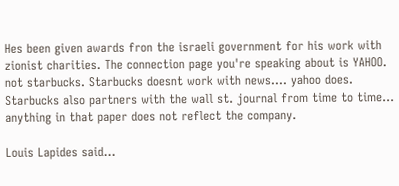Hes been given awards fron the israeli government for his work with zionist charities. The connection page you're speaking about is YAHOO. not starbucks. Starbucks doesnt work with news.... yahoo does. Starbucks also partners with the wall st. journal from time to time... anything in that paper does not reflect the company.

Louis Lapides said...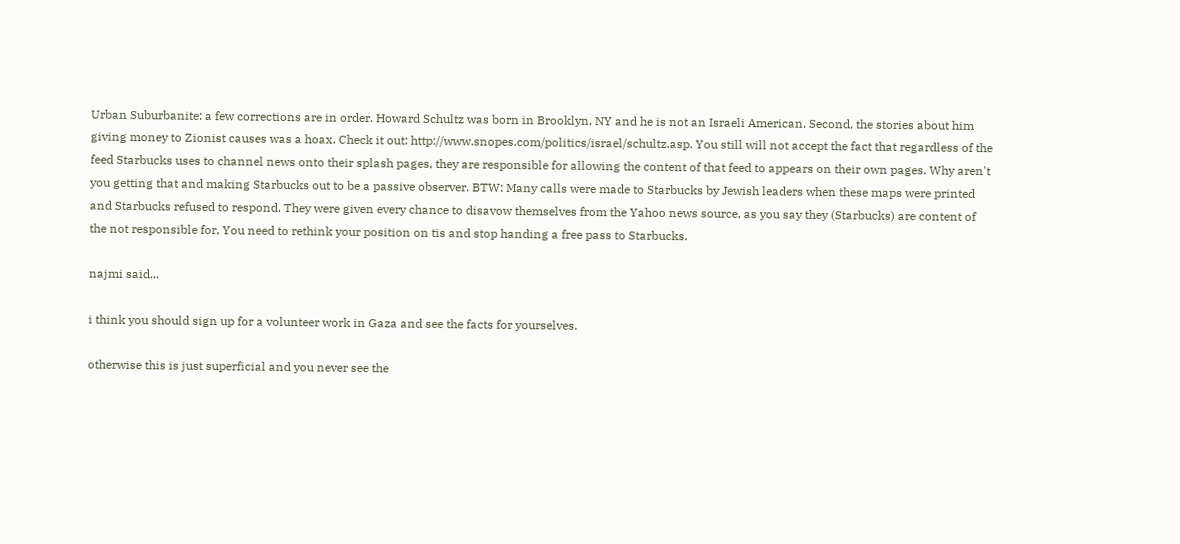Urban Suburbanite: a few corrections are in order. Howard Schultz was born in Brooklyn, NY and he is not an Israeli American. Second, the stories about him giving money to Zionist causes was a hoax. Check it out: http://www.snopes.com/politics/israel/schultz.asp. You still will not accept the fact that regardless of the feed Starbucks uses to channel news onto their splash pages, they are responsible for allowing the content of that feed to appears on their own pages. Why aren't you getting that and making Starbucks out to be a passive observer. BTW: Many calls were made to Starbucks by Jewish leaders when these maps were printed and Starbucks refused to respond. They were given every chance to disavow themselves from the Yahoo news source, as you say they (Starbucks) are content of the not responsible for, You need to rethink your position on tis and stop handing a free pass to Starbucks.

najmi said...

i think you should sign up for a volunteer work in Gaza and see the facts for yourselves.

otherwise this is just superficial and you never see the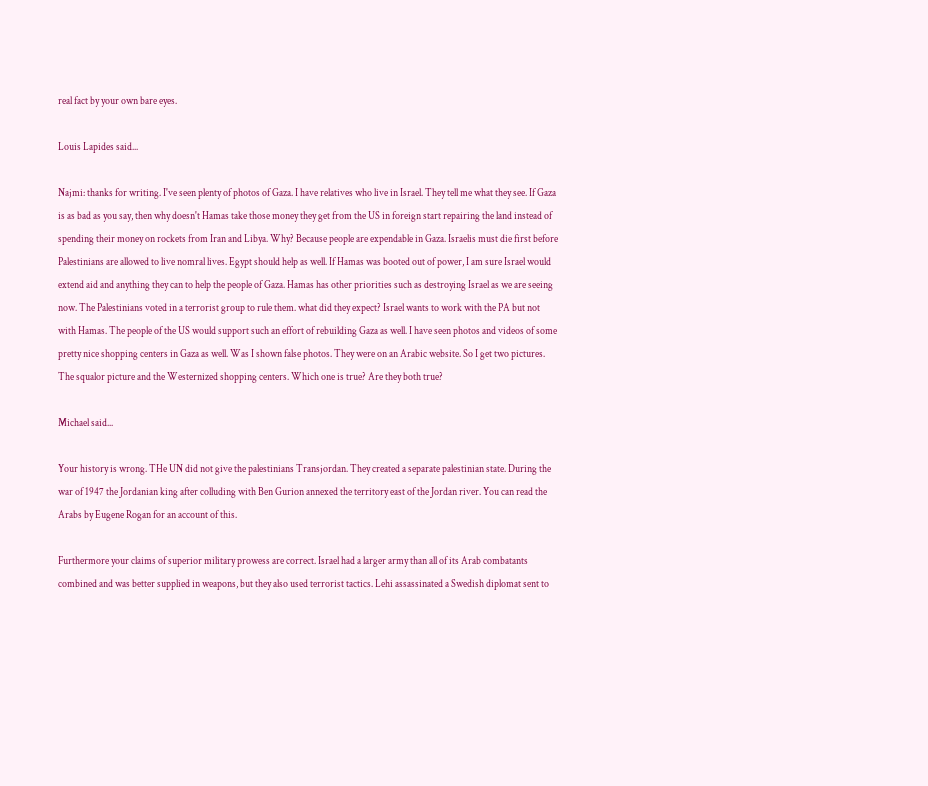real fact by your own bare eyes.

Louis Lapides said...

Najmi: thanks for writing. I've seen plenty of photos of Gaza. I have relatives who live in Israel. They tell me what they see. If Gaza is as bad as you say, then why doesn't Hamas take those money they get from the US in foreign start repairing the land instead of spending their money on rockets from Iran and Libya. Why? Because people are expendable in Gaza. Israelis must die first before Palestinians are allowed to live nomral lives. Egypt should help as well. If Hamas was booted out of power, I am sure Israel would extend aid and anything they can to help the people of Gaza. Hamas has other priorities such as destroying Israel as we are seeing now. The Palestinians voted in a terrorist group to rule them. what did they expect? Israel wants to work with the PA but not with Hamas. The people of the US would support such an effort of rebuilding Gaza as well. I have seen photos and videos of some pretty nice shopping centers in Gaza as well. Was I shown false photos. They were on an Arabic website. So I get two pictures. The squalor picture and the Westernized shopping centers. Which one is true? Are they both true?

Michael said...

Your history is wrong. THe UN did not give the palestinians Transjordan. They created a separate palestinian state. During the war of 1947 the Jordanian king after colluding with Ben Gurion annexed the territory east of the Jordan river. You can read the Arabs by Eugene Rogan for an account of this.

Furthermore your claims of superior military prowess are correct. Israel had a larger army than all of its Arab combatants combined and was better supplied in weapons, but they also used terrorist tactics. Lehi assassinated a Swedish diplomat sent to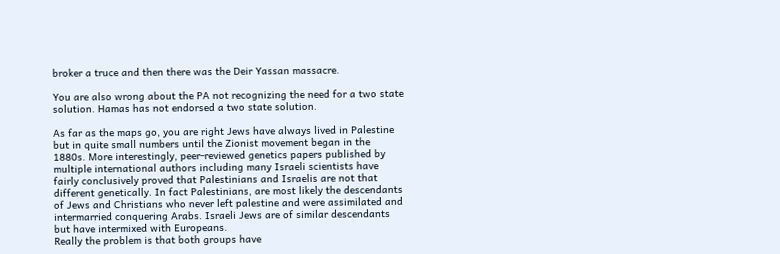broker a truce and then there was the Deir Yassan massacre.

You are also wrong about the PA not recognizing the need for a two state solution. Hamas has not endorsed a two state solution.

As far as the maps go, you are right Jews have always lived in Palestine but in quite small numbers until the Zionist movement began in the 1880s. More interestingly, peer-reviewed genetics papers published by multiple international authors including many Israeli scientists have fairly conclusively proved that Palestinians and Israelis are not that different genetically. In fact Palestinians, are most likely the descendants of Jews and Christians who never left palestine and were assimilated and intermarried conquering Arabs. Israeli Jews are of similar descendants but have intermixed with Europeans.
Really the problem is that both groups have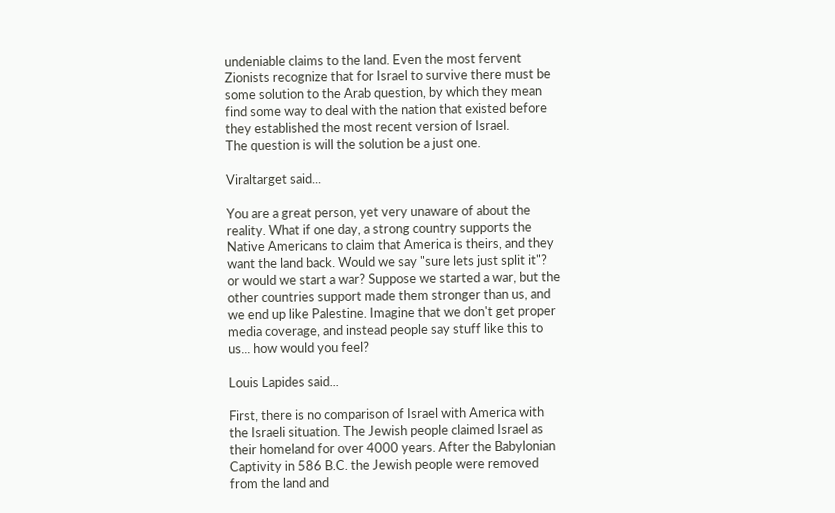undeniable claims to the land. Even the most fervent Zionists recognize that for Israel to survive there must be some solution to the Arab question, by which they mean find some way to deal with the nation that existed before they established the most recent version of Israel.
The question is will the solution be a just one.

Viraltarget said...

You are a great person, yet very unaware of about the reality. What if one day, a strong country supports the Native Americans to claim that America is theirs, and they want the land back. Would we say "sure lets just split it"? or would we start a war? Suppose we started a war, but the other countries support made them stronger than us, and we end up like Palestine. Imagine that we don't get proper media coverage, and instead people say stuff like this to us... how would you feel?

Louis Lapides said...

First, there is no comparison of Israel with America with the Israeli situation. The Jewish people claimed Israel as their homeland for over 4000 years. After the Babylonian Captivity in 586 B.C. the Jewish people were removed from the land and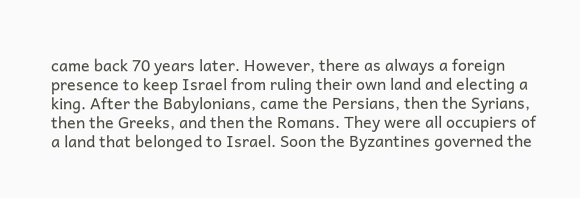came back 70 years later. However, there as always a foreign presence to keep Israel from ruling their own land and electing a king. After the Babylonians, came the Persians, then the Syrians, then the Greeks, and then the Romans. They were all occupiers of a land that belonged to Israel. Soon the Byzantines governed the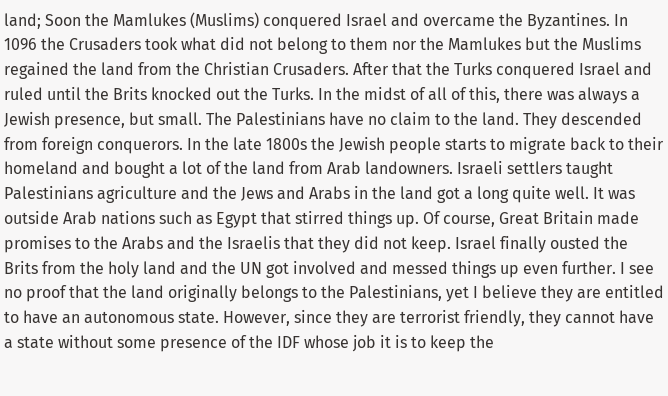land; Soon the Mamlukes (Muslims) conquered Israel and overcame the Byzantines. In 1096 the Crusaders took what did not belong to them nor the Mamlukes but the Muslims regained the land from the Christian Crusaders. After that the Turks conquered Israel and ruled until the Brits knocked out the Turks. In the midst of all of this, there was always a Jewish presence, but small. The Palestinians have no claim to the land. They descended from foreign conquerors. In the late 1800s the Jewish people starts to migrate back to their homeland and bought a lot of the land from Arab landowners. Israeli settlers taught Palestinians agriculture and the Jews and Arabs in the land got a long quite well. It was outside Arab nations such as Egypt that stirred things up. Of course, Great Britain made promises to the Arabs and the Israelis that they did not keep. Israel finally ousted the Brits from the holy land and the UN got involved and messed things up even further. I see no proof that the land originally belongs to the Palestinians, yet I believe they are entitled to have an autonomous state. However, since they are terrorist friendly, they cannot have a state without some presence of the IDF whose job it is to keep the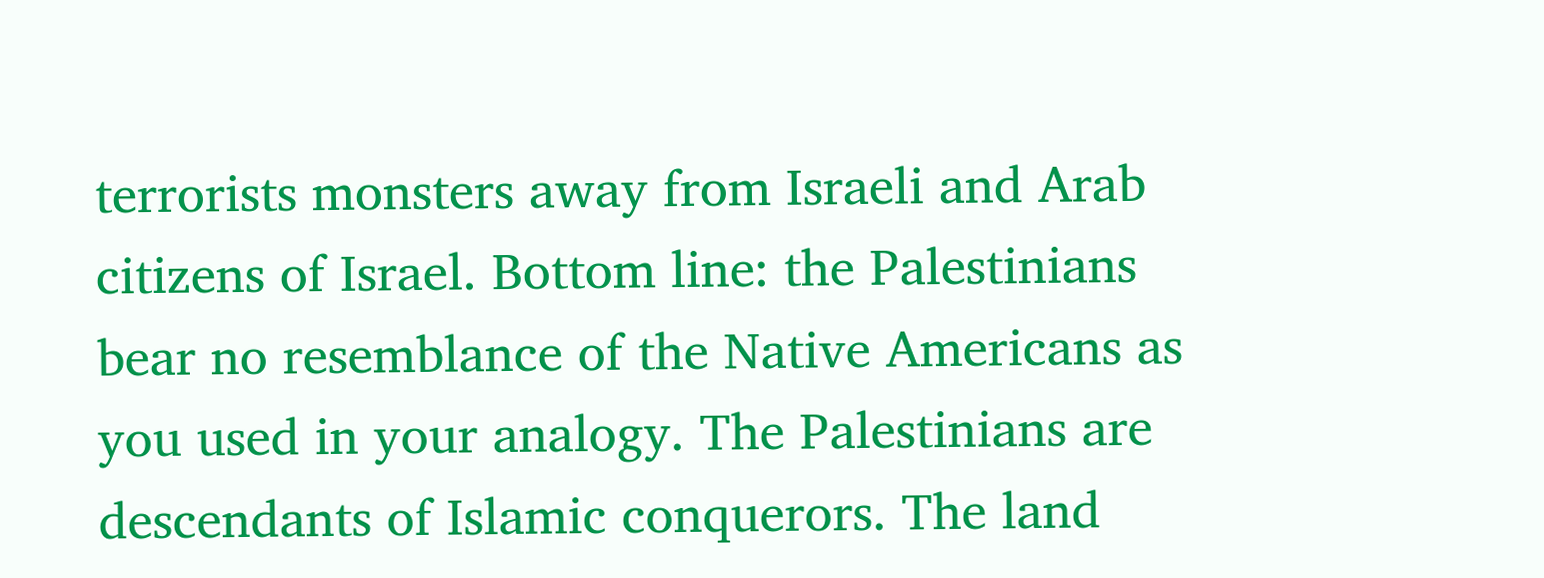terrorists monsters away from Israeli and Arab citizens of Israel. Bottom line: the Palestinians bear no resemblance of the Native Americans as you used in your analogy. The Palestinians are descendants of Islamic conquerors. The land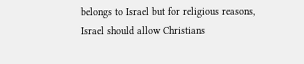belongs to Israel but for religious reasons, Israel should allow Christians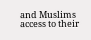and Muslims access to their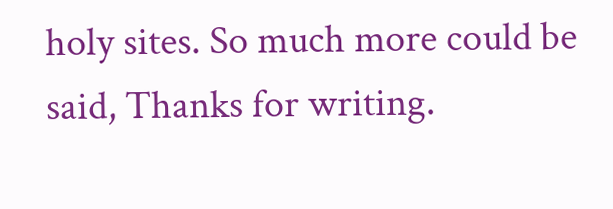holy sites. So much more could be said, Thanks for writing.